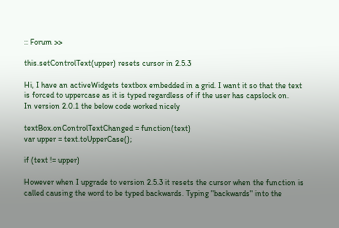:: Forum >>

this.setControlText(upper) resets cursor in 2.5.3

Hi, I have an activeWidgets textbox embedded in a grid. I want it so that the text is forced to uppercase as it is typed regardless of if the user has capslock on.
In version 2.0.1 the below code worked nicely

textBox.onControlTextChanged = function(text)
var upper = text.toUpperCase();

if (text != upper)

However when I upgrade to version 2.5.3 it resets the cursor when the function is called causing the word to be typed backwards. Typing "backwards" into the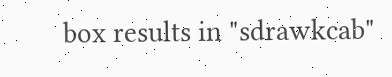box results in "sdrawkcab"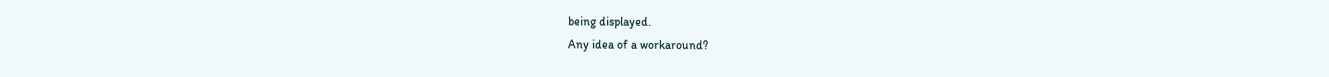being displayed.
Any idea of a workaround?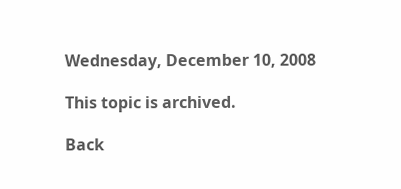Wednesday, December 10, 2008

This topic is archived.

Back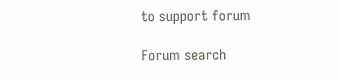to support forum

Forum search